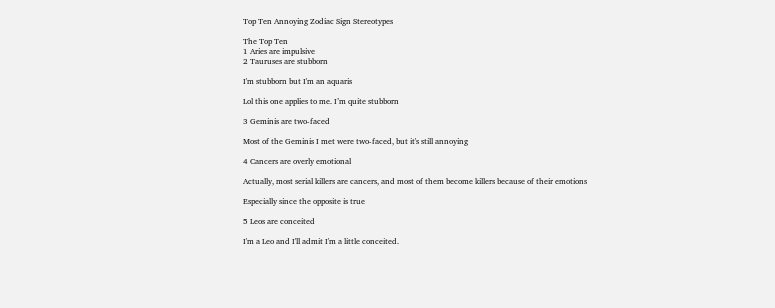Top Ten Annoying Zodiac Sign Stereotypes

The Top Ten
1 Aries are impulsive
2 Tauruses are stubborn

I'm stubborn but I'm an aquaris

Lol this one applies to me. I’m quite stubborn

3 Geminis are two-faced

Most of the Geminis I met were two-faced, but it's still annoying

4 Cancers are overly emotional

Actually, most serial killers are cancers, and most of them become killers because of their emotions

Especially since the opposite is true

5 Leos are conceited

I'm a Leo and I'll admit I'm a little conceited.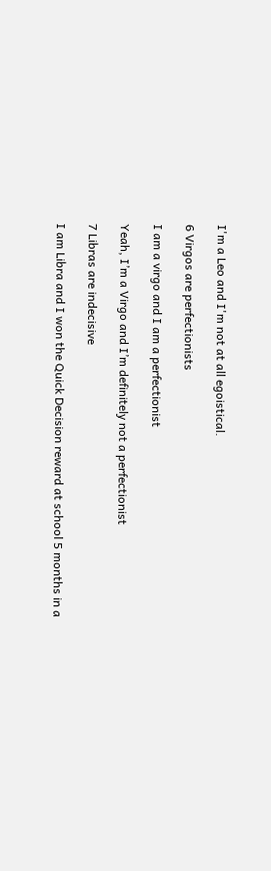I'm a Leo and I'm not at all egoistical.

6 Virgos are perfectionists

I am a virgo and I am a perfectionist

Yeah, I’m a Virgo and I’m definitely not a perfectionist

7 Libras are indecisive

I am Libra and I won the Quick Decision reward at school 5 months in a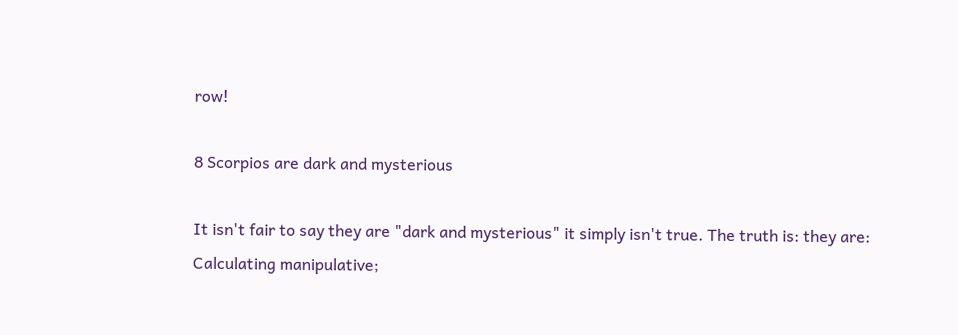row!

8 Scorpios are dark and mysterious

It isn't fair to say they are "dark and mysterious" it simply isn't true. The truth is: they are:
Calculating manipulative;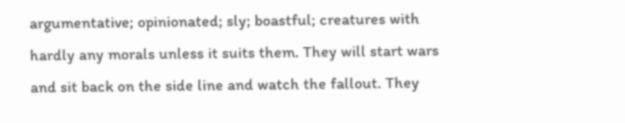argumentative; opinionated; sly; boastful; creatures with hardly any morals unless it suits them. They will start wars and sit back on the side line and watch the fallout. They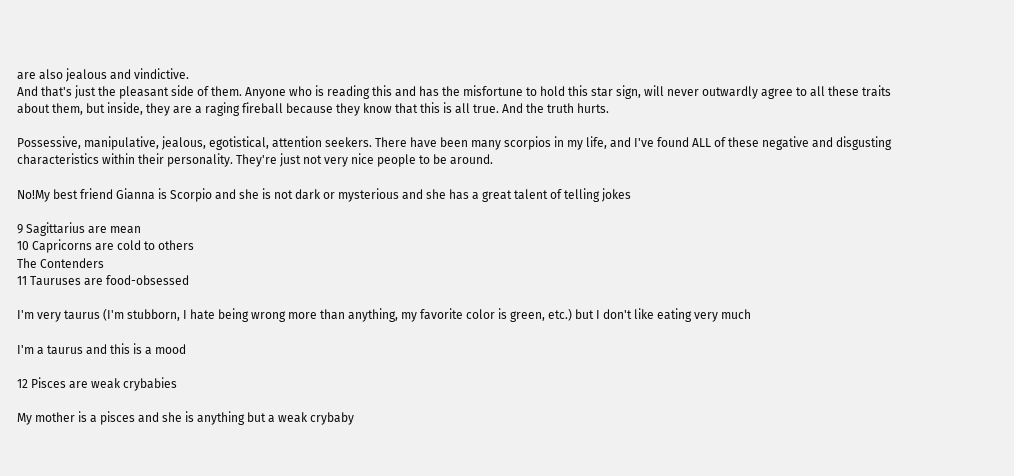are also jealous and vindictive.
And that's just the pleasant side of them. Anyone who is reading this and has the misfortune to hold this star sign, will never outwardly agree to all these traits about them, but inside, they are a raging fireball because they know that this is all true. And the truth hurts.

Possessive, manipulative, jealous, egotistical, attention seekers. There have been many scorpios in my life, and I've found ALL of these negative and disgusting characteristics within their personality. They're just not very nice people to be around.

No!My best friend Gianna is Scorpio and she is not dark or mysterious and she has a great talent of telling jokes

9 Sagittarius are mean
10 Capricorns are cold to others
The Contenders
11 Tauruses are food-obsessed

I'm very taurus (I'm stubborn, I hate being wrong more than anything, my favorite color is green, etc.) but I don't like eating very much

I'm a taurus and this is a mood

12 Pisces are weak crybabies

My mother is a pisces and she is anything but a weak crybaby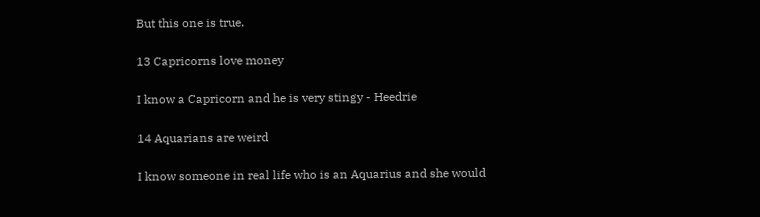But this one is true.

13 Capricorns love money

I know a Capricorn and he is very stingy - Heedrie

14 Aquarians are weird

I know someone in real life who is an Aquarius and she would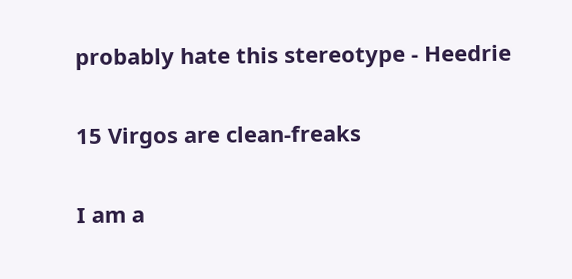probably hate this stereotype - Heedrie

15 Virgos are clean-freaks

I am a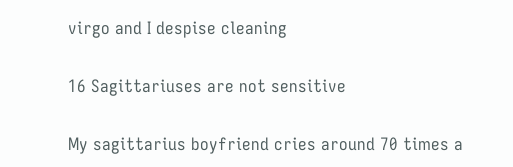virgo and I despise cleaning

16 Sagittariuses are not sensitive

My sagittarius boyfriend cries around 70 times a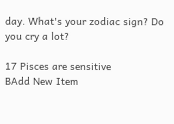day. What's your zodiac sign? Do you cry a lot?

17 Pisces are sensitive
BAdd New Item